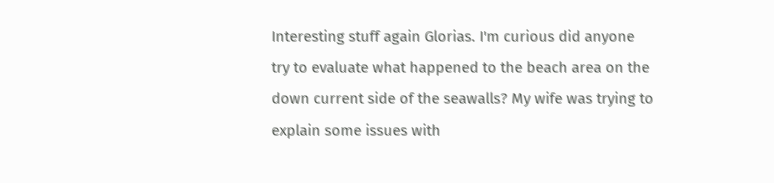Interesting stuff again Glorias. I'm curious did anyone try to evaluate what happened to the beach area on the down current side of the seawalls? My wife was trying to explain some issues with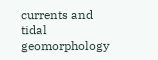currents and tidal geomorphology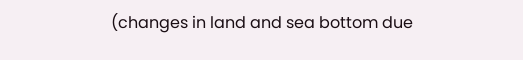(changes in land and sea bottom due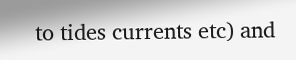to tides currents etc) and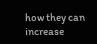how they can increase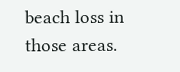beach loss in those areas.